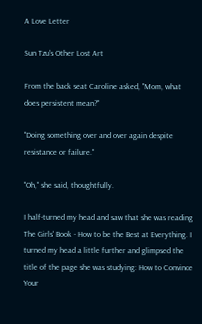A Love Letter

Sun Tzu's Other Lost Art

From the back seat Caroline asked, "Mom, what does persistent mean?"

"Doing something over and over again despite resistance or failure."

"Oh," she said, thoughtfully.

I half-turned my head and saw that she was reading The Girls' Book - How to be the Best at Everything. I turned my head a little further and glimpsed the title of the page she was studying: How to Convince Your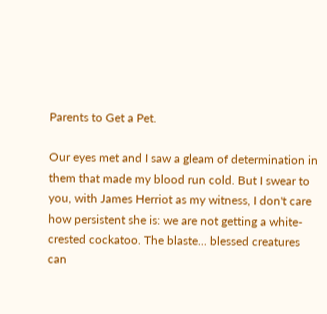Parents to Get a Pet.

Our eyes met and I saw a gleam of determination in them that made my blood run cold. But I swear to you, with James Herriot as my witness, I don't care how persistent she is: we are not getting a white-crested cockatoo. The blaste... blessed creatures can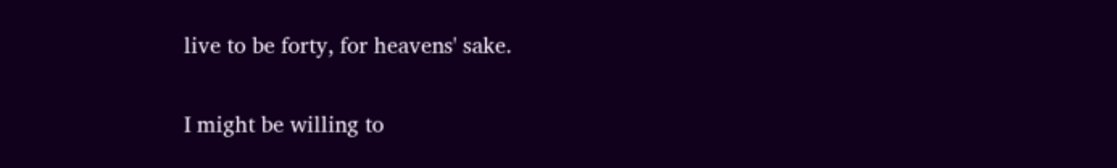live to be forty, for heavens' sake.

I might be willing to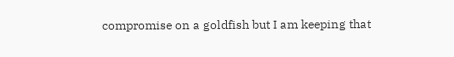compromise on a goldfish but I am keeping that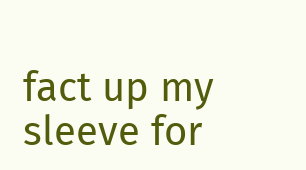fact up my sleeve for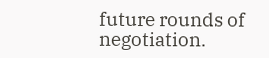future rounds of negotiation.